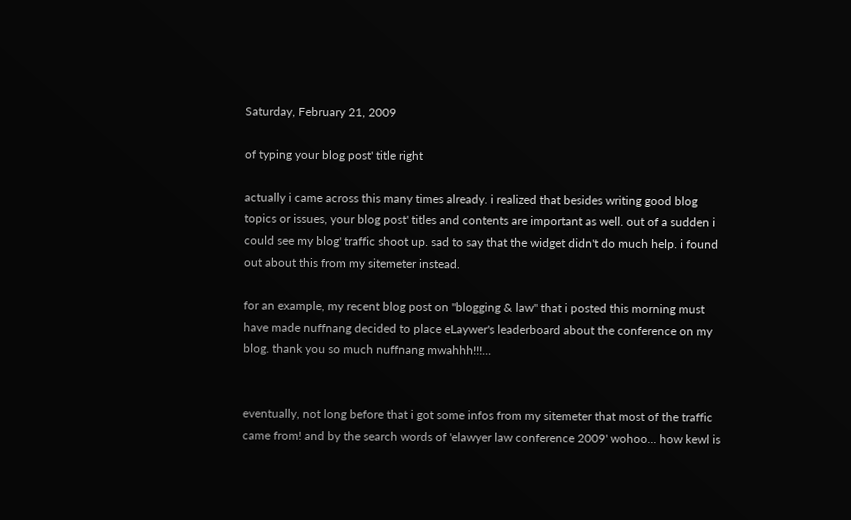Saturday, February 21, 2009

of typing your blog post' title right

actually i came across this many times already. i realized that besides writing good blog topics or issues, your blog post' titles and contents are important as well. out of a sudden i could see my blog' traffic shoot up. sad to say that the widget didn't do much help. i found out about this from my sitemeter instead.

for an example, my recent blog post on "blogging & law" that i posted this morning must have made nuffnang decided to place eLaywer's leaderboard about the conference on my blog. thank you so much nuffnang mwahhh!!!...


eventually, not long before that i got some infos from my sitemeter that most of the traffic came from! and by the search words of 'elawyer law conference 2009' wohoo... how kewl is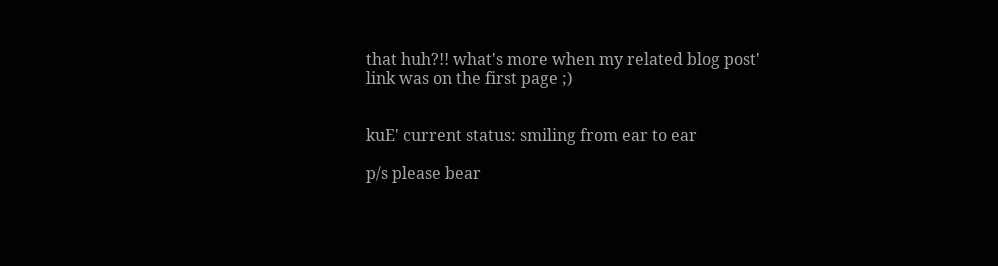that huh?!! what's more when my related blog post' link was on the first page ;)


kuE' current status: smiling from ear to ear

p/s please bear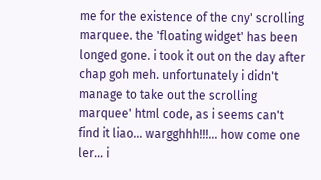me for the existence of the cny' scrolling marquee. the 'floating widget' has been longed gone. i took it out on the day after chap goh meh. unfortunately i didn't manage to take out the scrolling marquee' html code, as i seems can't find it liao... wargghhh!!!... how come one ler... i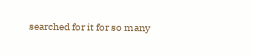searched for it for so many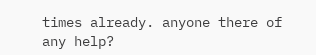times already. anyone there of any help?